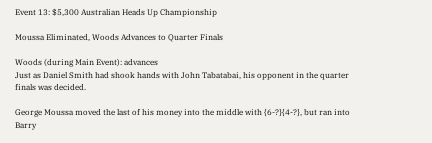Event 13: $5,300 Australian Heads Up Championship

Moussa Eliminated, Woods Advances to Quarter Finals

Woods (during Main Event): advances
Just as Daniel Smith had shook hands with John Tabatabai, his opponent in the quarter finals was decided.

George Moussa moved the last of his money into the middle with {6-?}{4-?}, but ran into Barry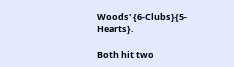Woods' {6-Clubs}{5-Hearts}.

Both hit two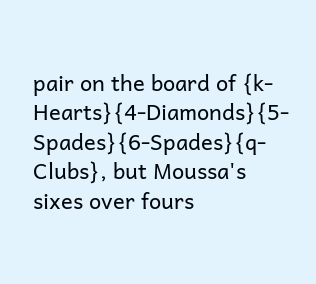pair on the board of {k-Hearts}{4-Diamonds}{5-Spades}{6-Spades}{q-Clubs}, but Moussa's sixes over fours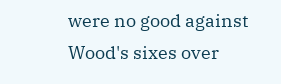were no good against Wood's sixes over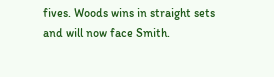fives. Woods wins in straight sets and will now face Smith.